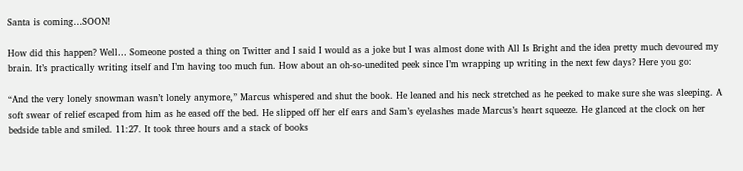Santa is coming…SOON!

How did this happen? Well… Someone posted a thing on Twitter and I said I would as a joke but I was almost done with All Is Bright and the idea pretty much devoured my brain. It’s practically writing itself and I’m having too much fun. How about an oh-so-unedited peek since I’m wrapping up writing in the next few days? Here you go:

“And the very lonely snowman wasn’t lonely anymore,” Marcus whispered and shut the book. He leaned and his neck stretched as he peeked to make sure she was sleeping. A soft swear of relief escaped from him as he eased off the bed. He slipped off her elf ears and Sam’s eyelashes made Marcus’s heart squeeze. He glanced at the clock on her bedside table and smiled. 11:27. It took three hours and a stack of books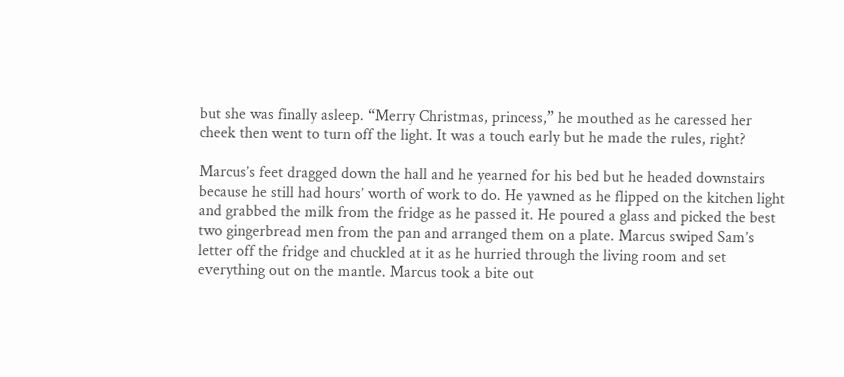but she was finally asleep. “Merry Christmas, princess,” he mouthed as he caressed her cheek then went to turn off the light. It was a touch early but he made the rules, right?

Marcus’s feet dragged down the hall and he yearned for his bed but he headed downstairs because he still had hours’ worth of work to do. He yawned as he flipped on the kitchen light and grabbed the milk from the fridge as he passed it. He poured a glass and picked the best two gingerbread men from the pan and arranged them on a plate. Marcus swiped Sam’s letter off the fridge and chuckled at it as he hurried through the living room and set everything out on the mantle. Marcus took a bite out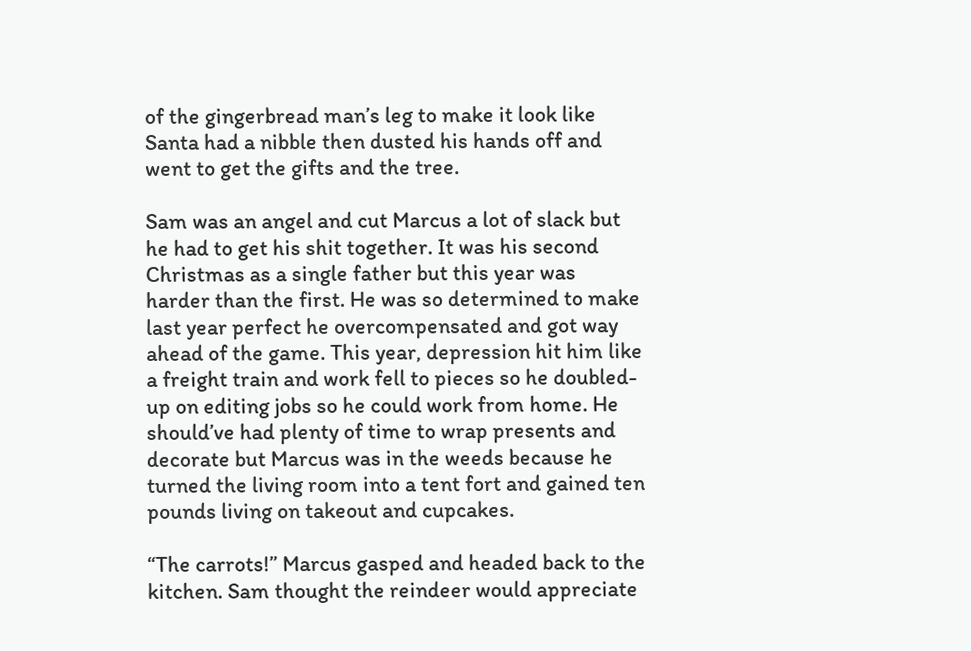of the gingerbread man’s leg to make it look like Santa had a nibble then dusted his hands off and went to get the gifts and the tree.

Sam was an angel and cut Marcus a lot of slack but he had to get his shit together. It was his second Christmas as a single father but this year was harder than the first. He was so determined to make last year perfect he overcompensated and got way ahead of the game. This year, depression hit him like a freight train and work fell to pieces so he doubled-up on editing jobs so he could work from home. He should’ve had plenty of time to wrap presents and decorate but Marcus was in the weeds because he turned the living room into a tent fort and gained ten pounds living on takeout and cupcakes.

“The carrots!” Marcus gasped and headed back to the kitchen. Sam thought the reindeer would appreciate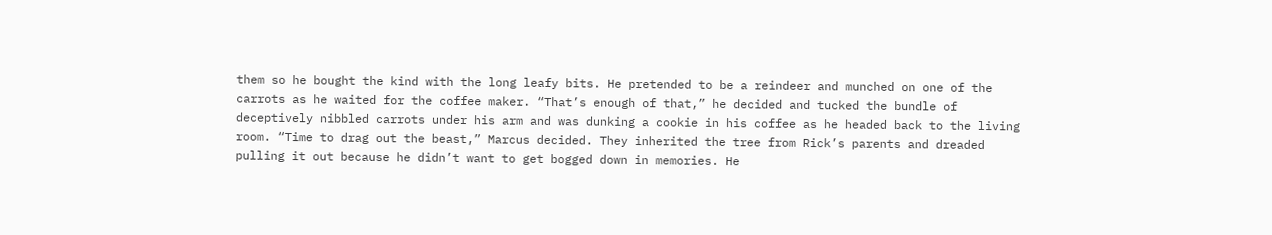them so he bought the kind with the long leafy bits. He pretended to be a reindeer and munched on one of the carrots as he waited for the coffee maker. “That’s enough of that,” he decided and tucked the bundle of deceptively nibbled carrots under his arm and was dunking a cookie in his coffee as he headed back to the living room. “Time to drag out the beast,” Marcus decided. They inherited the tree from Rick’s parents and dreaded pulling it out because he didn’t want to get bogged down in memories. He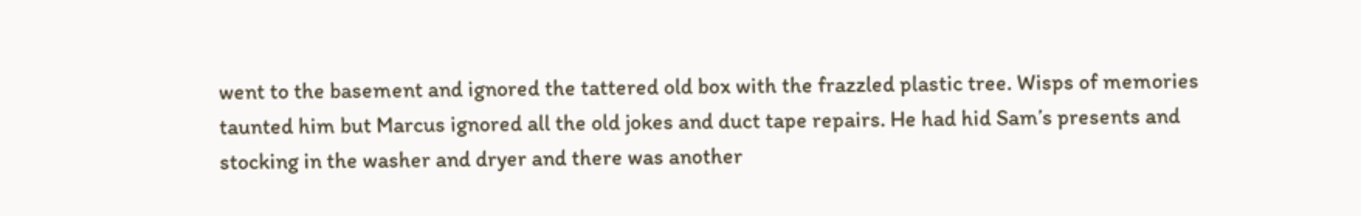went to the basement and ignored the tattered old box with the frazzled plastic tree. Wisps of memories taunted him but Marcus ignored all the old jokes and duct tape repairs. He had hid Sam’s presents and stocking in the washer and dryer and there was another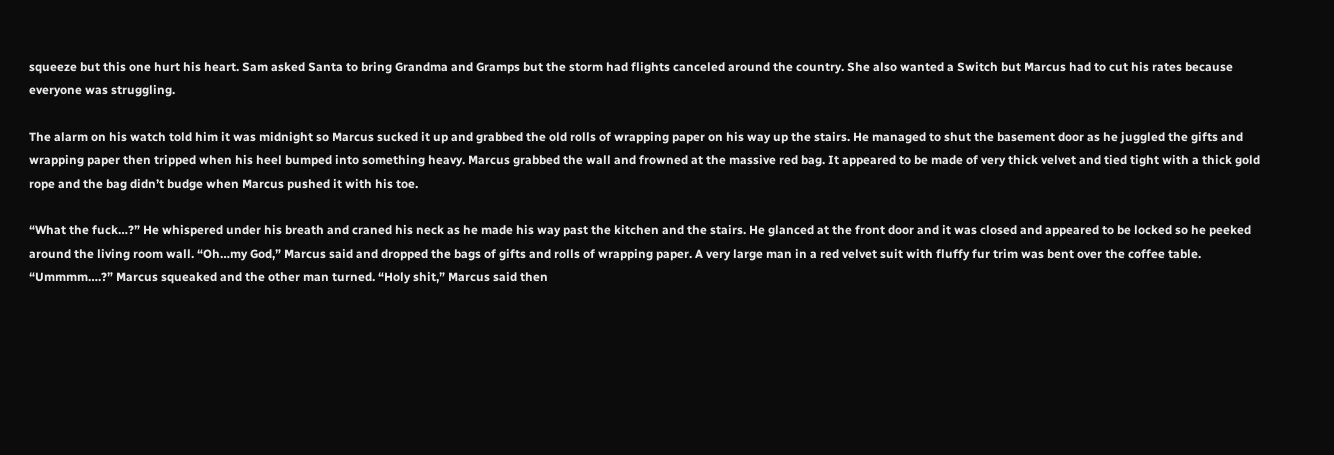squeeze but this one hurt his heart. Sam asked Santa to bring Grandma and Gramps but the storm had flights canceled around the country. She also wanted a Switch but Marcus had to cut his rates because everyone was struggling.

The alarm on his watch told him it was midnight so Marcus sucked it up and grabbed the old rolls of wrapping paper on his way up the stairs. He managed to shut the basement door as he juggled the gifts and wrapping paper then tripped when his heel bumped into something heavy. Marcus grabbed the wall and frowned at the massive red bag. It appeared to be made of very thick velvet and tied tight with a thick gold rope and the bag didn’t budge when Marcus pushed it with his toe.

“What the fuck…?” He whispered under his breath and craned his neck as he made his way past the kitchen and the stairs. He glanced at the front door and it was closed and appeared to be locked so he peeked around the living room wall. “Oh…my God,” Marcus said and dropped the bags of gifts and rolls of wrapping paper. A very large man in a red velvet suit with fluffy fur trim was bent over the coffee table. “Ummmm….?” Marcus squeaked and the other man turned. “Holy shit,” Marcus said then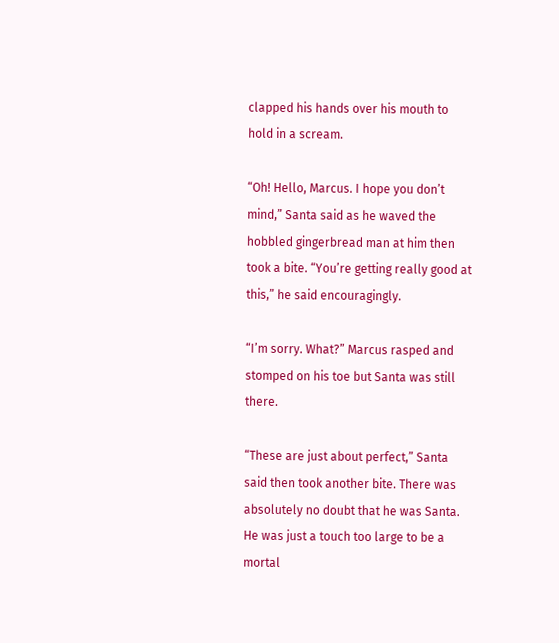clapped his hands over his mouth to hold in a scream.

“Oh! Hello, Marcus. I hope you don’t mind,” Santa said as he waved the hobbled gingerbread man at him then took a bite. “You’re getting really good at this,” he said encouragingly.

“I’m sorry. What?” Marcus rasped and stomped on his toe but Santa was still there.

“These are just about perfect,” Santa said then took another bite. There was absolutely no doubt that he was Santa. He was just a touch too large to be a mortal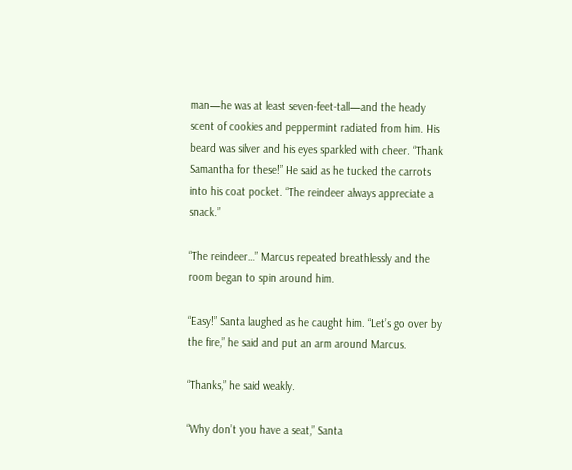man—he was at least seven-feet-tall—and the heady scent of cookies and peppermint radiated from him. His beard was silver and his eyes sparkled with cheer. “Thank Samantha for these!” He said as he tucked the carrots into his coat pocket. “The reindeer always appreciate a snack.”

“The reindeer…” Marcus repeated breathlessly and the room began to spin around him.

“Easy!” Santa laughed as he caught him. “Let’s go over by the fire,” he said and put an arm around Marcus.

“Thanks,” he said weakly.

“Why don’t you have a seat,” Santa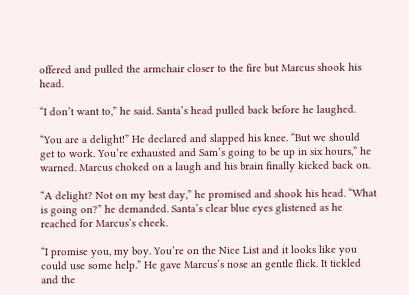offered and pulled the armchair closer to the fire but Marcus shook his head.

“I don’t want to,” he said. Santa’s head pulled back before he laughed.

“You are a delight!” He declared and slapped his knee. “But we should get to work. You’re exhausted and Sam’s going to be up in six hours,” he warned. Marcus choked on a laugh and his brain finally kicked back on.

“A delight? Not on my best day,” he promised and shook his head. “What is going on?” he demanded. Santa’s clear blue eyes glistened as he reached for Marcus’s cheek.

“I promise you, my boy. You’re on the Nice List and it looks like you could use some help.” He gave Marcus’s nose an gentle flick. It tickled and the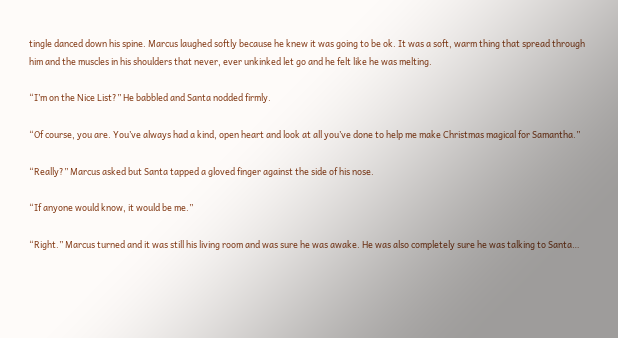tingle danced down his spine. Marcus laughed softly because he knew it was going to be ok. It was a soft, warm thing that spread through him and the muscles in his shoulders that never, ever unkinked let go and he felt like he was melting.

“I’m on the Nice List?” He babbled and Santa nodded firmly.

“Of course, you are. You’ve always had a kind, open heart and look at all you’ve done to help me make Christmas magical for Samantha.”

“Really?” Marcus asked but Santa tapped a gloved finger against the side of his nose.

“If anyone would know, it would be me.”

“Right.” Marcus turned and it was still his living room and was sure he was awake. He was also completely sure he was talking to Santa…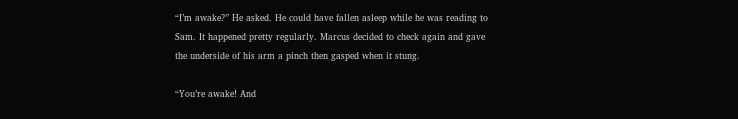“I’m awake?” He asked. He could have fallen asleep while he was reading to Sam. It happened pretty regularly. Marcus decided to check again and gave the underside of his arm a pinch then gasped when it stung.

“You’re awake! And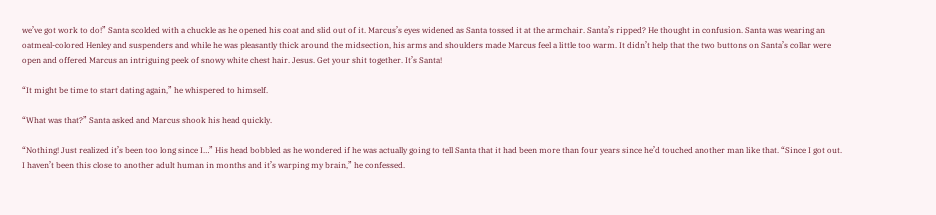we’ve got work to do!” Santa scolded with a chuckle as he opened his coat and slid out of it. Marcus’s eyes widened as Santa tossed it at the armchair. Santa’s ripped? He thought in confusion. Santa was wearing an oatmeal-colored Henley and suspenders and while he was pleasantly thick around the midsection, his arms and shoulders made Marcus feel a little too warm. It didn’t help that the two buttons on Santa’s collar were open and offered Marcus an intriguing peek of snowy white chest hair. Jesus. Get your shit together. It’s Santa!

“It might be time to start dating again,” he whispered to himself.

“What was that?” Santa asked and Marcus shook his head quickly.

“Nothing! Just realized it’s been too long since I…” His head bobbled as he wondered if he was actually going to tell Santa that it had been more than four years since he’d touched another man like that. “Since I got out. I haven’t been this close to another adult human in months and it’s warping my brain,” he confessed.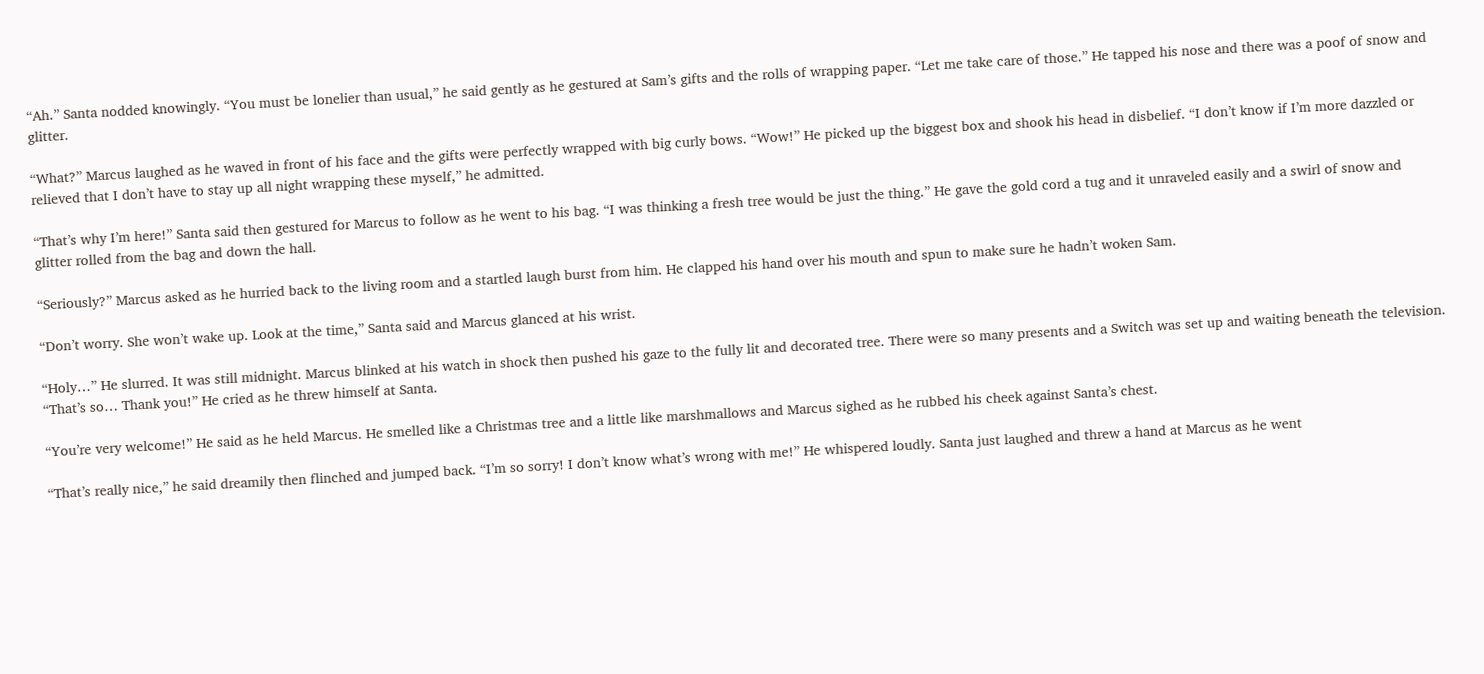“Ah.” Santa nodded knowingly. “You must be lonelier than usual,” he said gently as he gestured at Sam’s gifts and the rolls of wrapping paper. “Let me take care of those.” He tapped his nose and there was a poof of snow and glitter.

“What?” Marcus laughed as he waved in front of his face and the gifts were perfectly wrapped with big curly bows. “Wow!” He picked up the biggest box and shook his head in disbelief. “I don’t know if I’m more dazzled or relieved that I don’t have to stay up all night wrapping these myself,” he admitted.

“That’s why I’m here!” Santa said then gestured for Marcus to follow as he went to his bag. “I was thinking a fresh tree would be just the thing.” He gave the gold cord a tug and it unraveled easily and a swirl of snow and glitter rolled from the bag and down the hall.

“Seriously?” Marcus asked as he hurried back to the living room and a startled laugh burst from him. He clapped his hand over his mouth and spun to make sure he hadn’t woken Sam.

“Don’t worry. She won’t wake up. Look at the time,” Santa said and Marcus glanced at his wrist.

“Holy…” He slurred. It was still midnight. Marcus blinked at his watch in shock then pushed his gaze to the fully lit and decorated tree. There were so many presents and a Switch was set up and waiting beneath the television. “That’s so… Thank you!” He cried as he threw himself at Santa.

“You’re very welcome!” He said as he held Marcus. He smelled like a Christmas tree and a little like marshmallows and Marcus sighed as he rubbed his cheek against Santa’s chest.

“That’s really nice,” he said dreamily then flinched and jumped back. “I’m so sorry! I don’t know what’s wrong with me!” He whispered loudly. Santa just laughed and threw a hand at Marcus as he went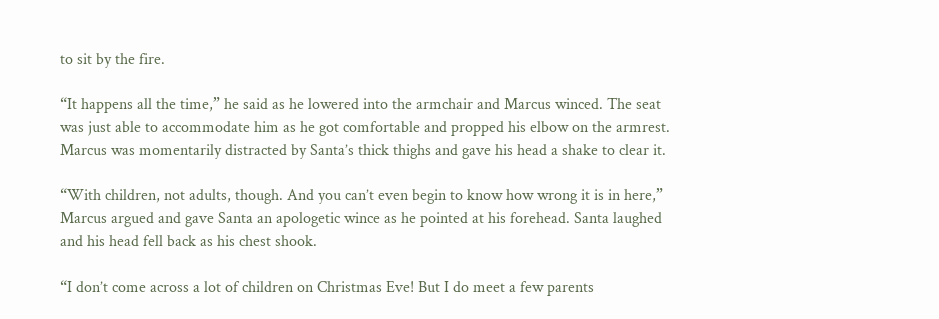to sit by the fire.

“It happens all the time,” he said as he lowered into the armchair and Marcus winced. The seat was just able to accommodate him as he got comfortable and propped his elbow on the armrest. Marcus was momentarily distracted by Santa’s thick thighs and gave his head a shake to clear it.

“With children, not adults, though. And you can’t even begin to know how wrong it is in here,” Marcus argued and gave Santa an apologetic wince as he pointed at his forehead. Santa laughed and his head fell back as his chest shook.

“I don’t come across a lot of children on Christmas Eve! But I do meet a few parents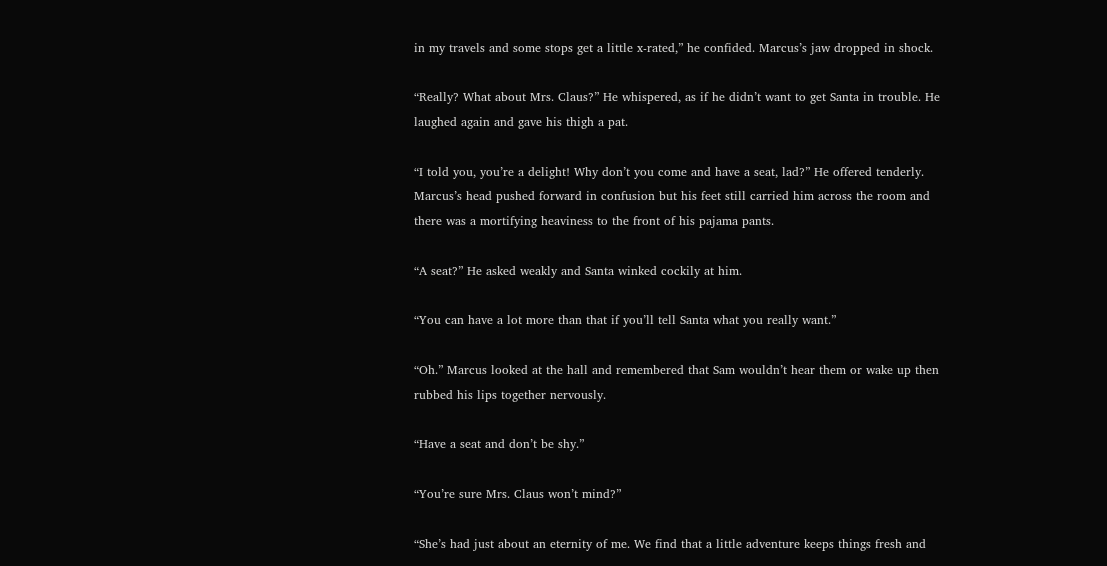in my travels and some stops get a little x-rated,” he confided. Marcus’s jaw dropped in shock.

“Really? What about Mrs. Claus?” He whispered, as if he didn’t want to get Santa in trouble. He laughed again and gave his thigh a pat.

“I told you, you’re a delight! Why don’t you come and have a seat, lad?” He offered tenderly. Marcus’s head pushed forward in confusion but his feet still carried him across the room and there was a mortifying heaviness to the front of his pajama pants.

“A seat?” He asked weakly and Santa winked cockily at him.

“You can have a lot more than that if you’ll tell Santa what you really want.”

“Oh.” Marcus looked at the hall and remembered that Sam wouldn’t hear them or wake up then rubbed his lips together nervously.

“Have a seat and don’t be shy.”

“You’re sure Mrs. Claus won’t mind?”

“She’s had just about an eternity of me. We find that a little adventure keeps things fresh and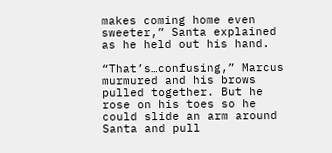makes coming home even sweeter,” Santa explained as he held out his hand.

“That’s…confusing,” Marcus murmured and his brows pulled together. But he rose on his toes so he could slide an arm around Santa and pull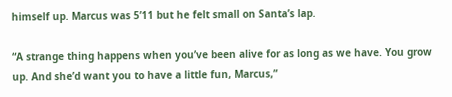himself up. Marcus was 5’11 but he felt small on Santa’s lap.

“A strange thing happens when you’ve been alive for as long as we have. You grow up. And she’d want you to have a little fun, Marcus,”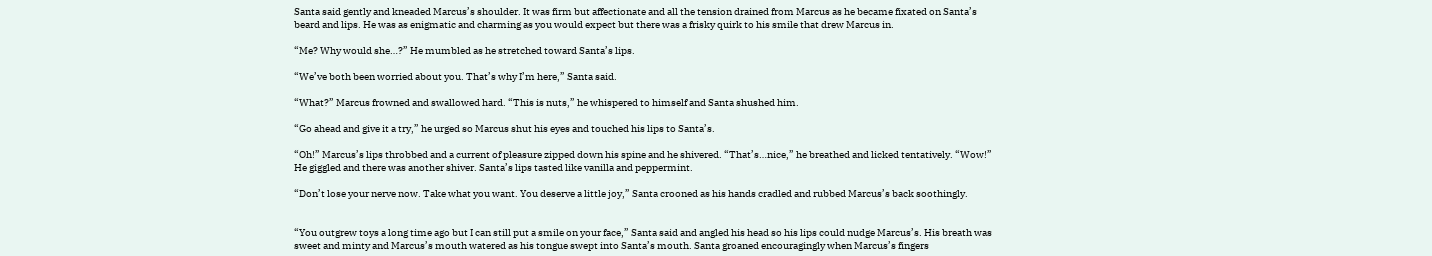Santa said gently and kneaded Marcus’s shoulder. It was firm but affectionate and all the tension drained from Marcus as he became fixated on Santa’s beard and lips. He was as enigmatic and charming as you would expect but there was a frisky quirk to his smile that drew Marcus in.

“Me? Why would she…?” He mumbled as he stretched toward Santa’s lips.

“We’ve both been worried about you. That’s why I’m here,” Santa said.

“What?” Marcus frowned and swallowed hard. “This is nuts,” he whispered to himself and Santa shushed him.

“Go ahead and give it a try,” he urged so Marcus shut his eyes and touched his lips to Santa’s.

“Oh!” Marcus’s lips throbbed and a current of pleasure zipped down his spine and he shivered. “That’s…nice,” he breathed and licked tentatively. “Wow!” He giggled and there was another shiver. Santa’s lips tasted like vanilla and peppermint.

“Don’t lose your nerve now. Take what you want. You deserve a little joy,” Santa crooned as his hands cradled and rubbed Marcus’s back soothingly.


“You outgrew toys a long time ago but I can still put a smile on your face,” Santa said and angled his head so his lips could nudge Marcus’s. His breath was sweet and minty and Marcus’s mouth watered as his tongue swept into Santa’s mouth. Santa groaned encouragingly when Marcus’s fingers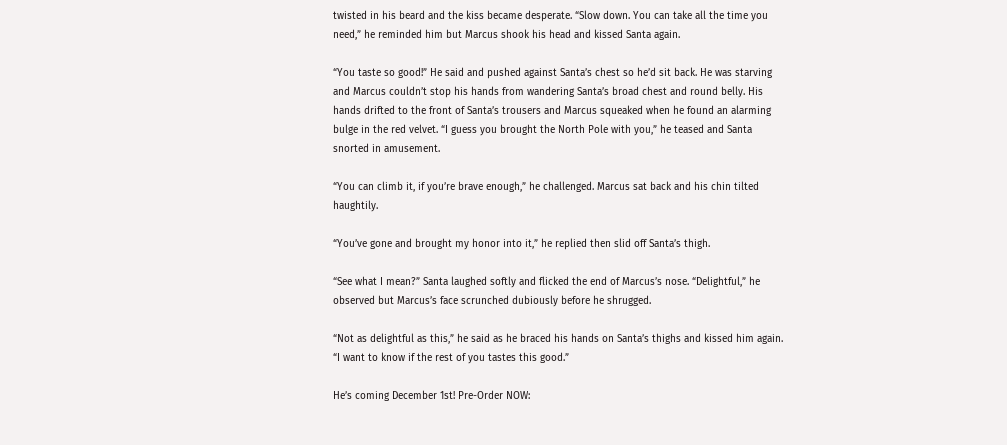twisted in his beard and the kiss became desperate. “Slow down. You can take all the time you need,” he reminded him but Marcus shook his head and kissed Santa again.

“You taste so good!” He said and pushed against Santa’s chest so he’d sit back. He was starving and Marcus couldn’t stop his hands from wandering Santa’s broad chest and round belly. His hands drifted to the front of Santa’s trousers and Marcus squeaked when he found an alarming bulge in the red velvet. “I guess you brought the North Pole with you,” he teased and Santa snorted in amusement.

“You can climb it, if you’re brave enough,” he challenged. Marcus sat back and his chin tilted haughtily.

“You’ve gone and brought my honor into it,” he replied then slid off Santa’s thigh.

“See what I mean?” Santa laughed softly and flicked the end of Marcus’s nose. “Delightful,” he observed but Marcus’s face scrunched dubiously before he shrugged.

“Not as delightful as this,” he said as he braced his hands on Santa’s thighs and kissed him again. “I want to know if the rest of you tastes this good.”

He’s coming December 1st! Pre-Order NOW: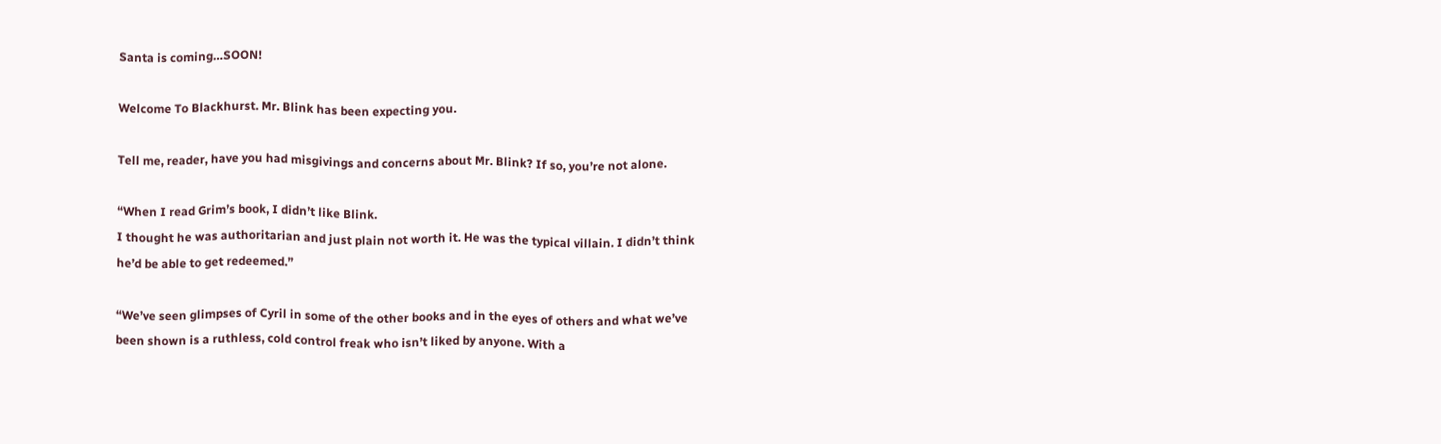Santa is coming…SOON!

Welcome To Blackhurst. Mr. Blink has been expecting you.

Tell me, reader, have you had misgivings and concerns about Mr. Blink? If so, you’re not alone.

“When I read Grim’s book, I didn’t like Blink.
I thought he was authoritarian and just plain not worth it. He was the typical villain. I didn’t think he’d be able to get redeemed.”

“We’ve seen glimpses of Cyril in some of the other books and in the eyes of others and what we’ve been shown is a ruthless, cold control freak who isn’t liked by anyone. With a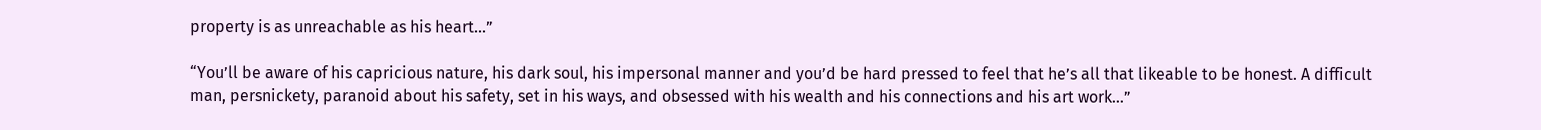property is as unreachable as his heart…”

“You’ll be aware of his capricious nature, his dark soul, his impersonal manner and you’d be hard pressed to feel that he’s all that likeable to be honest. A difficult man, persnickety, paranoid about his safety, set in his ways, and obsessed with his wealth and his connections and his art work…”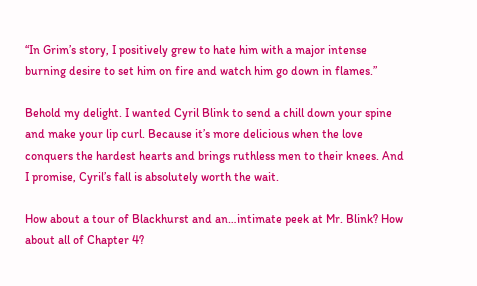“In Grim’s story, I positively grew to hate him with a major intense burning desire to set him on fire and watch him go down in flames.”

Behold my delight. I wanted Cyril Blink to send a chill down your spine and make your lip curl. Because it’s more delicious when the love conquers the hardest hearts and brings ruthless men to their knees. And I promise, Cyril’s fall is absolutely worth the wait.

How about a tour of Blackhurst and an…intimate peek at Mr. Blink? How about all of Chapter 4?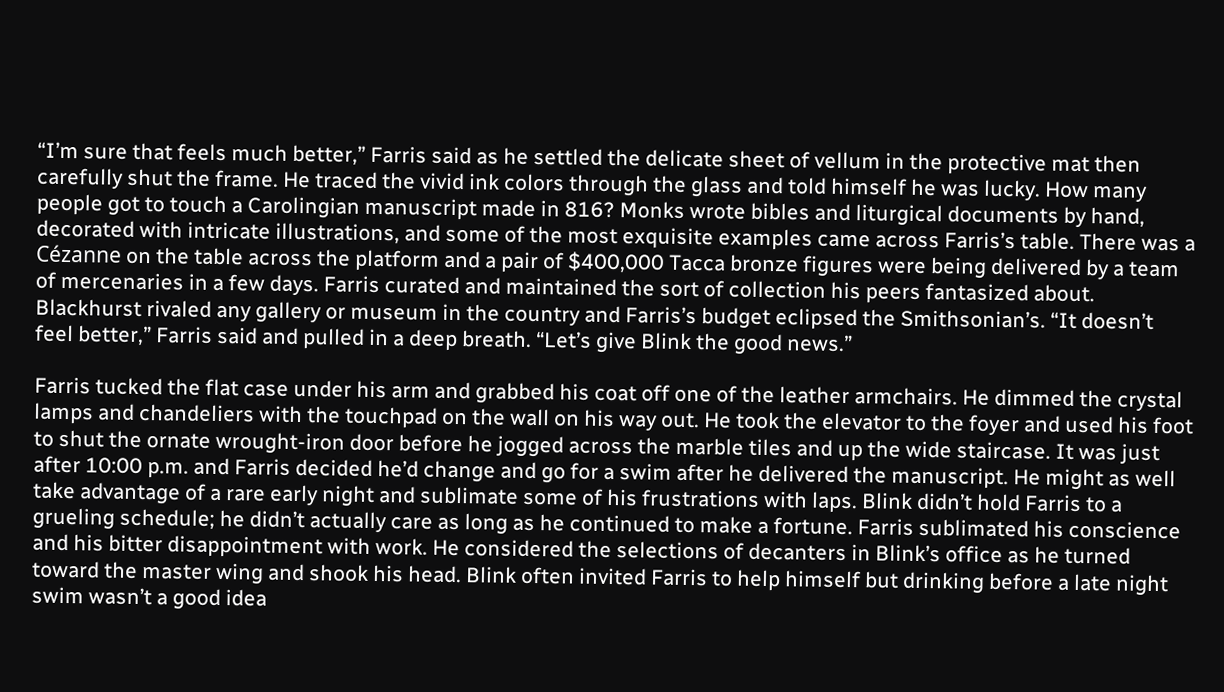“I’m sure that feels much better,” Farris said as he settled the delicate sheet of vellum in the protective mat then carefully shut the frame. He traced the vivid ink colors through the glass and told himself he was lucky. How many people got to touch a Carolingian manuscript made in 816? Monks wrote bibles and liturgical documents by hand, decorated with intricate illustrations, and some of the most exquisite examples came across Farris’s table. There was a Cézanne on the table across the platform and a pair of $400,000 Tacca bronze figures were being delivered by a team of mercenaries in a few days. Farris curated and maintained the sort of collection his peers fantasized about. Blackhurst rivaled any gallery or museum in the country and Farris’s budget eclipsed the Smithsonian’s. “It doesn’t feel better,” Farris said and pulled in a deep breath. “Let’s give Blink the good news.”

Farris tucked the flat case under his arm and grabbed his coat off one of the leather armchairs. He dimmed the crystal lamps and chandeliers with the touchpad on the wall on his way out. He took the elevator to the foyer and used his foot to shut the ornate wrought-iron door before he jogged across the marble tiles and up the wide staircase. It was just after 10:00 p.m. and Farris decided he’d change and go for a swim after he delivered the manuscript. He might as well take advantage of a rare early night and sublimate some of his frustrations with laps. Blink didn’t hold Farris to a grueling schedule; he didn’t actually care as long as he continued to make a fortune. Farris sublimated his conscience and his bitter disappointment with work. He considered the selections of decanters in Blink’s office as he turned toward the master wing and shook his head. Blink often invited Farris to help himself but drinking before a late night swim wasn’t a good idea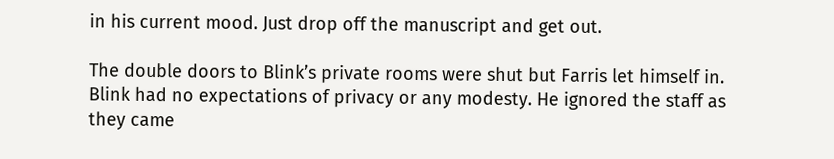in his current mood. Just drop off the manuscript and get out.

The double doors to Blink’s private rooms were shut but Farris let himself in. Blink had no expectations of privacy or any modesty. He ignored the staff as they came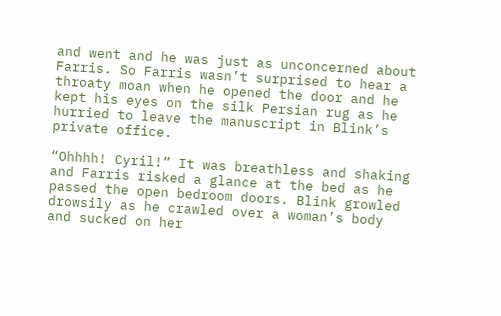and went and he was just as unconcerned about Farris. So Farris wasn’t surprised to hear a throaty moan when he opened the door and he kept his eyes on the silk Persian rug as he hurried to leave the manuscript in Blink’s private office.

“Ohhhh! Cyril!” It was breathless and shaking and Farris risked a glance at the bed as he passed the open bedroom doors. Blink growled drowsily as he crawled over a woman’s body and sucked on her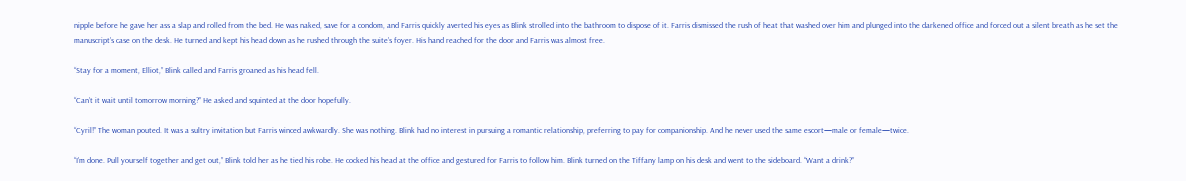nipple before he gave her ass a slap and rolled from the bed. He was naked, save for a condom, and Farris quickly averted his eyes as Blink strolled into the bathroom to dispose of it. Farris dismissed the rush of heat that washed over him and plunged into the darkened office and forced out a silent breath as he set the manuscript’s case on the desk. He turned and kept his head down as he rushed through the suite’s foyer. His hand reached for the door and Farris was almost free.

“Stay for a moment, Elliot,” Blink called and Farris groaned as his head fell.

“Can’t it wait until tomorrow morning?” He asked and squinted at the door hopefully.

“Cyril!” The woman pouted. It was a sultry invitation but Farris winced awkwardly. She was nothing. Blink had no interest in pursuing a romantic relationship, preferring to pay for companionship. And he never used the same escort—male or female—twice.

“I’m done. Pull yourself together and get out,” Blink told her as he tied his robe. He cocked his head at the office and gestured for Farris to follow him. Blink turned on the Tiffany lamp on his desk and went to the sideboard. “Want a drink?”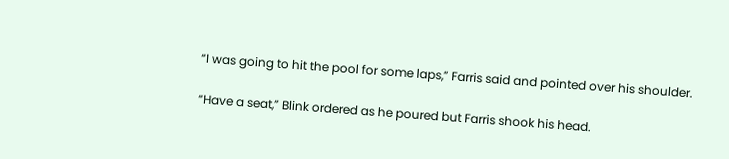“I was going to hit the pool for some laps,” Farris said and pointed over his shoulder.

“Have a seat,” Blink ordered as he poured but Farris shook his head.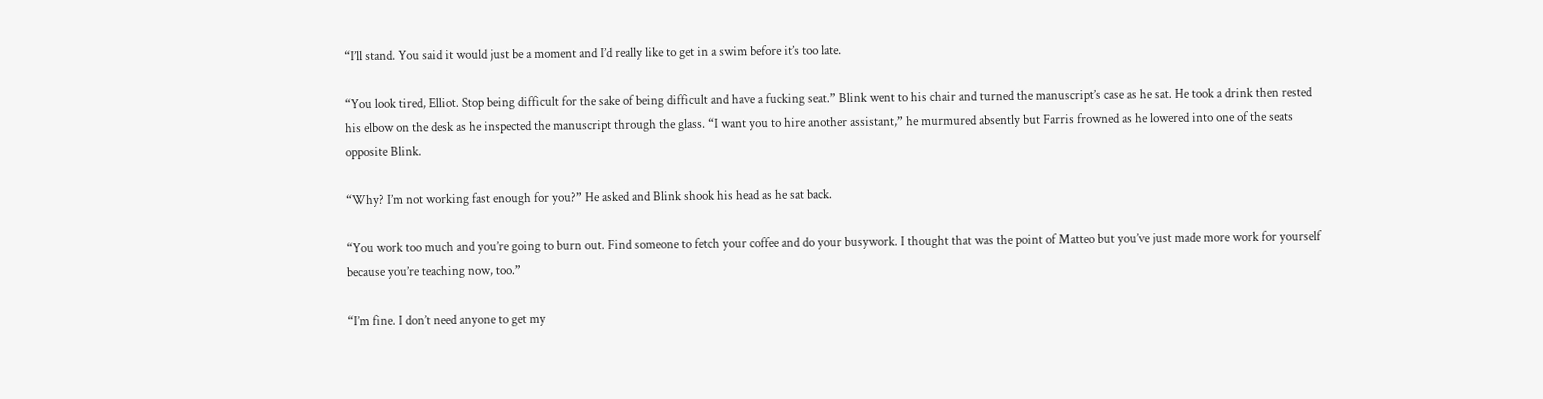“I’ll stand. You said it would just be a moment and I’d really like to get in a swim before it’s too late.

“You look tired, Elliot. Stop being difficult for the sake of being difficult and have a fucking seat.” Blink went to his chair and turned the manuscript’s case as he sat. He took a drink then rested his elbow on the desk as he inspected the manuscript through the glass. “I want you to hire another assistant,” he murmured absently but Farris frowned as he lowered into one of the seats opposite Blink.

“Why? I’m not working fast enough for you?” He asked and Blink shook his head as he sat back.

“You work too much and you’re going to burn out. Find someone to fetch your coffee and do your busywork. I thought that was the point of Matteo but you’ve just made more work for yourself because you’re teaching now, too.”

“I’m fine. I don’t need anyone to get my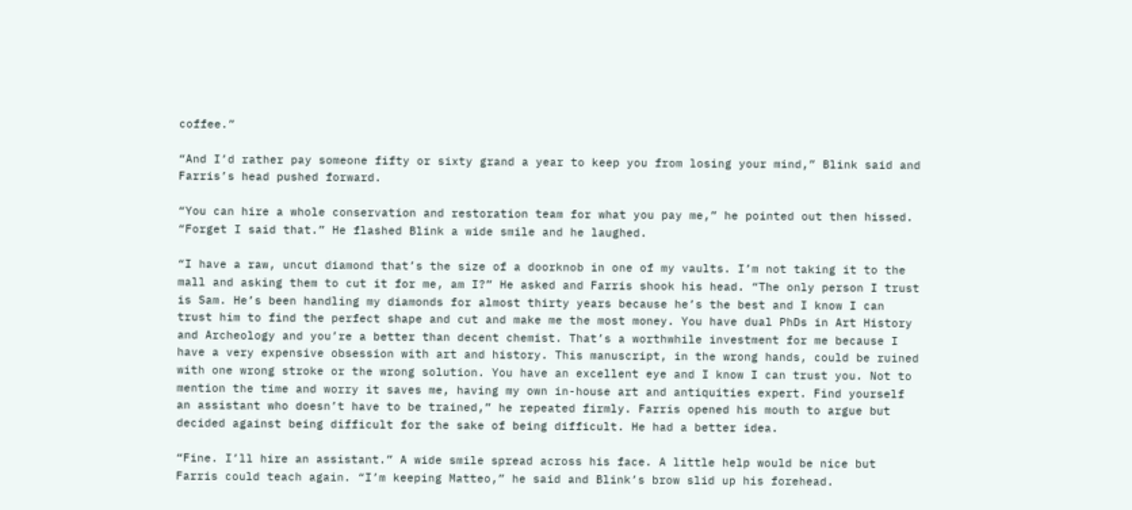coffee.”

“And I’d rather pay someone fifty or sixty grand a year to keep you from losing your mind,” Blink said and Farris’s head pushed forward.

“You can hire a whole conservation and restoration team for what you pay me,” he pointed out then hissed. “Forget I said that.” He flashed Blink a wide smile and he laughed.

“I have a raw, uncut diamond that’s the size of a doorknob in one of my vaults. I’m not taking it to the mall and asking them to cut it for me, am I?” He asked and Farris shook his head. “The only person I trust is Sam. He’s been handling my diamonds for almost thirty years because he’s the best and I know I can trust him to find the perfect shape and cut and make me the most money. You have dual PhDs in Art History and Archeology and you’re a better than decent chemist. That’s a worthwhile investment for me because I have a very expensive obsession with art and history. This manuscript, in the wrong hands, could be ruined with one wrong stroke or the wrong solution. You have an excellent eye and I know I can trust you. Not to mention the time and worry it saves me, having my own in-house art and antiquities expert. Find yourself an assistant who doesn’t have to be trained,” he repeated firmly. Farris opened his mouth to argue but decided against being difficult for the sake of being difficult. He had a better idea.

“Fine. I’ll hire an assistant.” A wide smile spread across his face. A little help would be nice but Farris could teach again. “I’m keeping Matteo,” he said and Blink’s brow slid up his forehead.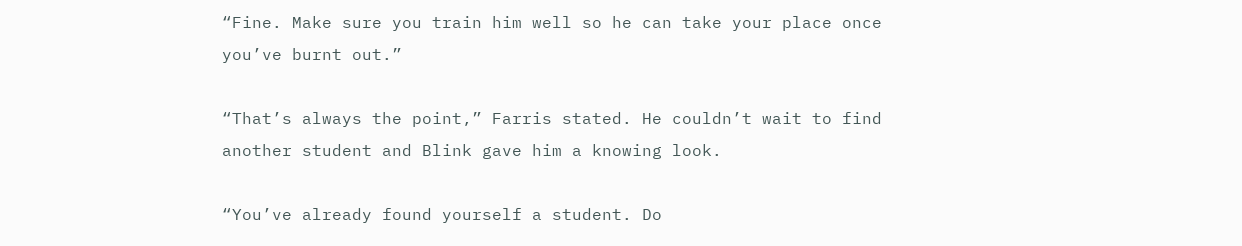“Fine. Make sure you train him well so he can take your place once you’ve burnt out.”

“That’s always the point,” Farris stated. He couldn’t wait to find another student and Blink gave him a knowing look.

“You’ve already found yourself a student. Do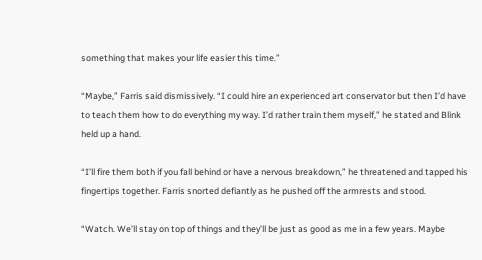something that makes your life easier this time.”

“Maybe,” Farris said dismissively. “I could hire an experienced art conservator but then I’d have to teach them how to do everything my way. I’d rather train them myself,” he stated and Blink held up a hand.

“I’ll fire them both if you fall behind or have a nervous breakdown,” he threatened and tapped his fingertips together. Farris snorted defiantly as he pushed off the armrests and stood.

“Watch. We’ll stay on top of things and they’ll be just as good as me in a few years. Maybe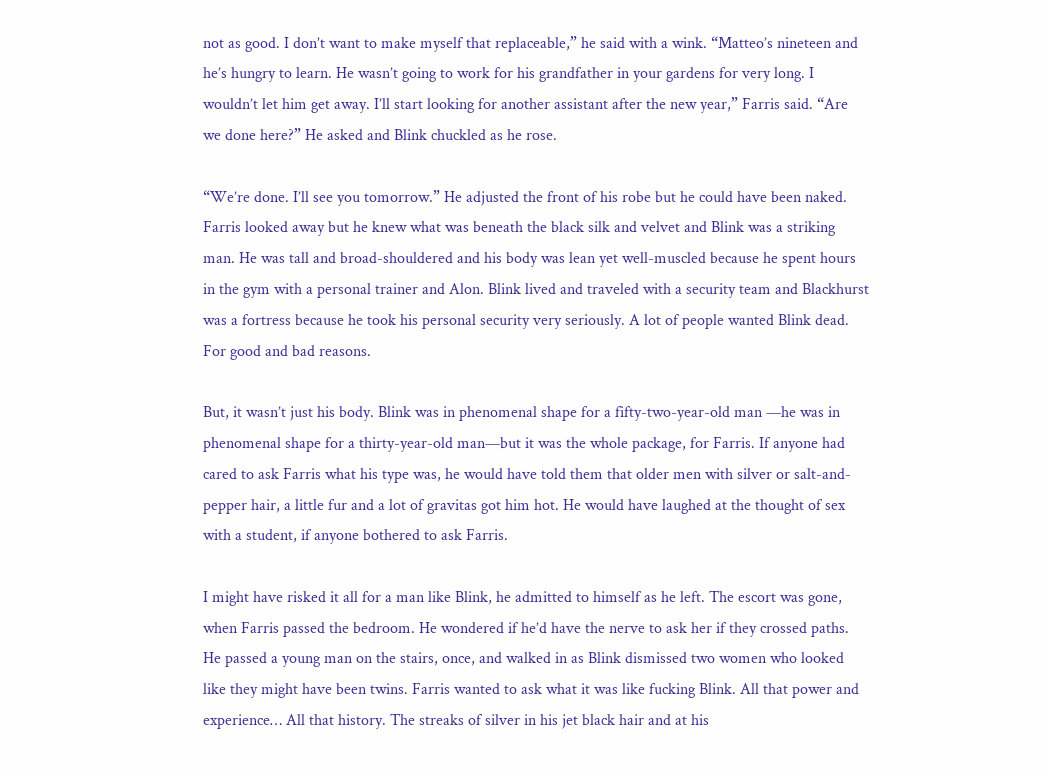not as good. I don’t want to make myself that replaceable,” he said with a wink. “Matteo’s nineteen and he’s hungry to learn. He wasn’t going to work for his grandfather in your gardens for very long. I wouldn’t let him get away. I’ll start looking for another assistant after the new year,” Farris said. “Are we done here?” He asked and Blink chuckled as he rose.

“We’re done. I’ll see you tomorrow.” He adjusted the front of his robe but he could have been naked. Farris looked away but he knew what was beneath the black silk and velvet and Blink was a striking man. He was tall and broad-shouldered and his body was lean yet well-muscled because he spent hours in the gym with a personal trainer and Alon. Blink lived and traveled with a security team and Blackhurst was a fortress because he took his personal security very seriously. A lot of people wanted Blink dead. For good and bad reasons.

But, it wasn’t just his body. Blink was in phenomenal shape for a fifty-two-year-old man —he was in phenomenal shape for a thirty-year-old man—but it was the whole package, for Farris. If anyone had cared to ask Farris what his type was, he would have told them that older men with silver or salt-and-pepper hair, a little fur and a lot of gravitas got him hot. He would have laughed at the thought of sex with a student, if anyone bothered to ask Farris.

I might have risked it all for a man like Blink, he admitted to himself as he left. The escort was gone, when Farris passed the bedroom. He wondered if he’d have the nerve to ask her if they crossed paths. He passed a young man on the stairs, once, and walked in as Blink dismissed two women who looked like they might have been twins. Farris wanted to ask what it was like fucking Blink. All that power and experience… All that history. The streaks of silver in his jet black hair and at his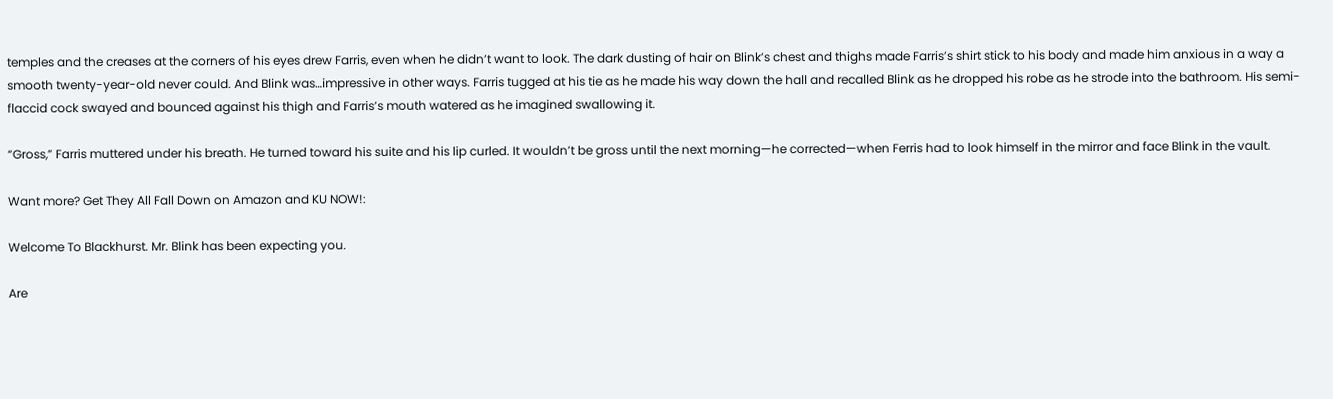temples and the creases at the corners of his eyes drew Farris, even when he didn’t want to look. The dark dusting of hair on Blink’s chest and thighs made Farris’s shirt stick to his body and made him anxious in a way a smooth twenty-year-old never could. And Blink was…impressive in other ways. Farris tugged at his tie as he made his way down the hall and recalled Blink as he dropped his robe as he strode into the bathroom. His semi-flaccid cock swayed and bounced against his thigh and Farris’s mouth watered as he imagined swallowing it.

“Gross,” Farris muttered under his breath. He turned toward his suite and his lip curled. It wouldn’t be gross until the next morning—he corrected—when Ferris had to look himself in the mirror and face Blink in the vault.

Want more? Get They All Fall Down on Amazon and KU NOW!:

Welcome To Blackhurst. Mr. Blink has been expecting you.

Are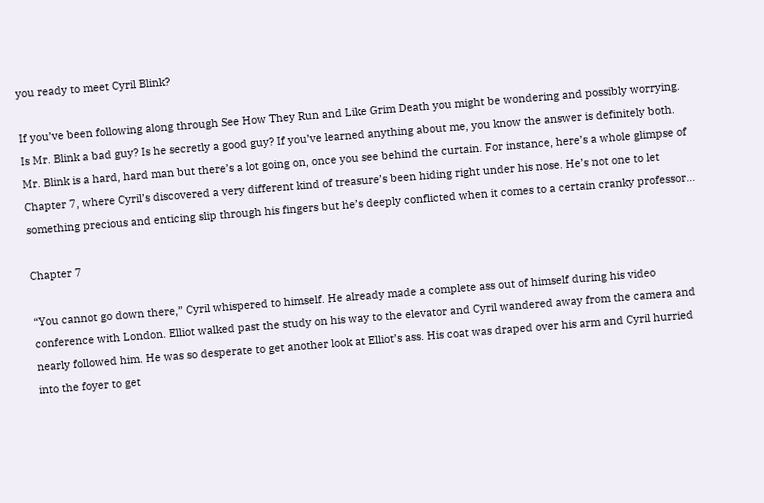you ready to meet Cyril Blink?

If you’ve been following along through See How They Run and Like Grim Death you might be wondering and possibly worrying. Is Mr. Blink a bad guy? Is he secretly a good guy? If you’ve learned anything about me, you know the answer is definitely both. Mr. Blink is a hard, hard man but there’s a lot going on, once you see behind the curtain. For instance, here’s a whole glimpse of Chapter 7, where Cyril’s discovered a very different kind of treasure’s been hiding right under his nose. He’s not one to let something precious and enticing slip through his fingers but he’s deeply conflicted when it comes to a certain cranky professor…

Chapter 7

“You cannot go down there,” Cyril whispered to himself. He already made a complete ass out of himself during his video conference with London. Elliot walked past the study on his way to the elevator and Cyril wandered away from the camera and nearly followed him. He was so desperate to get another look at Elliot’s ass. His coat was draped over his arm and Cyril hurried into the foyer to get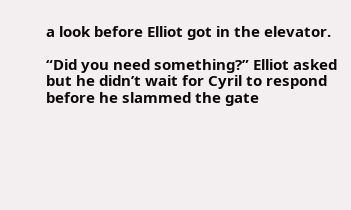a look before Elliot got in the elevator.

“Did you need something?” Elliot asked but he didn’t wait for Cyril to respond before he slammed the gate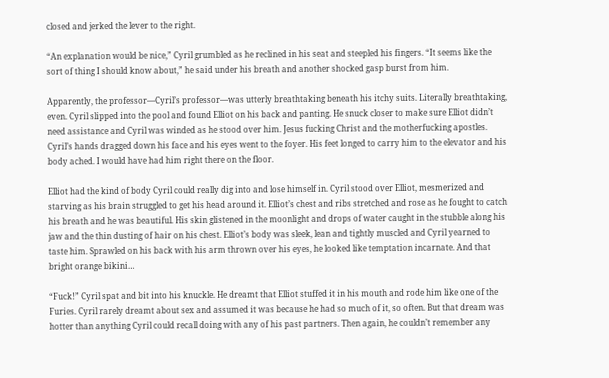closed and jerked the lever to the right.

“An explanation would be nice,” Cyril grumbled as he reclined in his seat and steepled his fingers. “It seems like the sort of thing I should know about,” he said under his breath and another shocked gasp burst from him.

Apparently, the professor—Cyril’s professor—was utterly breathtaking beneath his itchy suits. Literally breathtaking, even. Cyril slipped into the pool and found Elliot on his back and panting. He snuck closer to make sure Elliot didn’t need assistance and Cyril was winded as he stood over him. Jesus fucking Christ and the motherfucking apostles. Cyril’s hands dragged down his face and his eyes went to the foyer. His feet longed to carry him to the elevator and his body ached. I would have had him right there on the floor.

Elliot had the kind of body Cyril could really dig into and lose himself in. Cyril stood over Elliot, mesmerized and starving as his brain struggled to get his head around it. Elliot’s chest and ribs stretched and rose as he fought to catch his breath and he was beautiful. His skin glistened in the moonlight and drops of water caught in the stubble along his jaw and the thin dusting of hair on his chest. Elliot’s body was sleek, lean and tightly muscled and Cyril yearned to taste him. Sprawled on his back with his arm thrown over his eyes, he looked like temptation incarnate. And that bright orange bikini…

“Fuck!” Cyril spat and bit into his knuckle. He dreamt that Elliot stuffed it in his mouth and rode him like one of the Furies. Cyril rarely dreamt about sex and assumed it was because he had so much of it, so often. But that dream was hotter than anything Cyril could recall doing with any of his past partners. Then again, he couldn’t remember any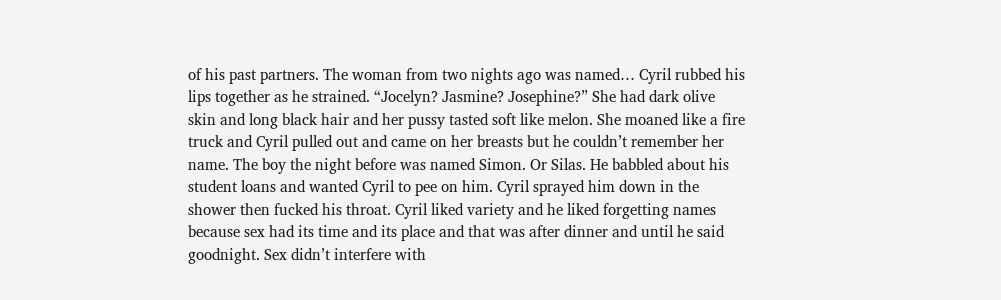of his past partners. The woman from two nights ago was named… Cyril rubbed his lips together as he strained. “Jocelyn? Jasmine? Josephine?” She had dark olive skin and long black hair and her pussy tasted soft like melon. She moaned like a fire truck and Cyril pulled out and came on her breasts but he couldn’t remember her name. The boy the night before was named Simon. Or Silas. He babbled about his student loans and wanted Cyril to pee on him. Cyril sprayed him down in the shower then fucked his throat. Cyril liked variety and he liked forgetting names because sex had its time and its place and that was after dinner and until he said goodnight. Sex didn’t interfere with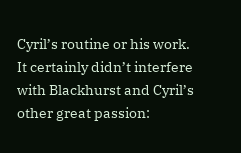Cyril’s routine or his work. It certainly didn’t interfere with Blackhurst and Cyril’s other great passion: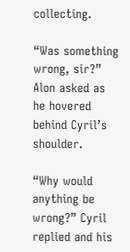collecting.

“Was something wrong, sir?” Alon asked as he hovered behind Cyril’s shoulder.

“Why would anything be wrong?” Cyril replied and his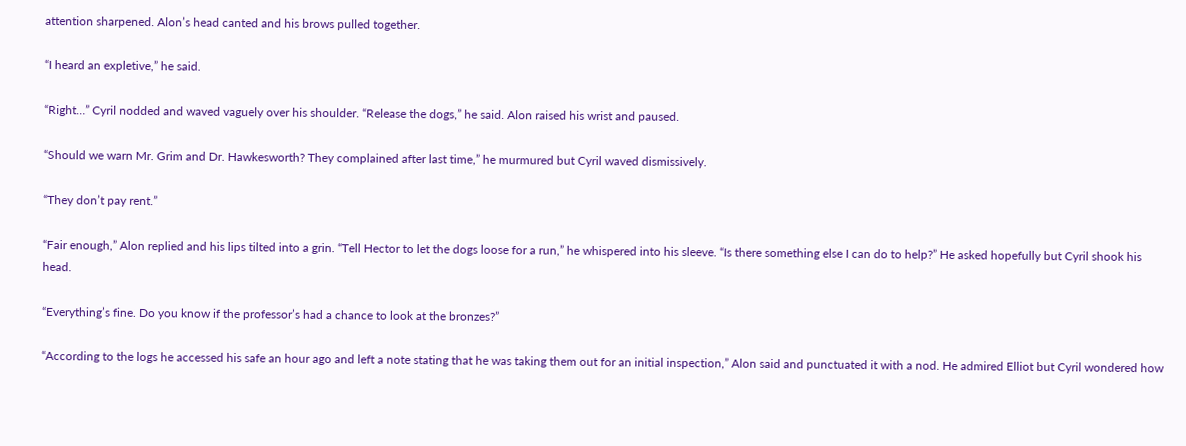attention sharpened. Alon’s head canted and his brows pulled together.

“I heard an expletive,” he said.

“Right…” Cyril nodded and waved vaguely over his shoulder. “Release the dogs,” he said. Alon raised his wrist and paused.

“Should we warn Mr. Grim and Dr. Hawkesworth? They complained after last time,” he murmured but Cyril waved dismissively.

“They don’t pay rent.”

“Fair enough,” Alon replied and his lips tilted into a grin. “Tell Hector to let the dogs loose for a run,” he whispered into his sleeve. “Is there something else I can do to help?” He asked hopefully but Cyril shook his head.

“Everything’s fine. Do you know if the professor’s had a chance to look at the bronzes?”

“According to the logs he accessed his safe an hour ago and left a note stating that he was taking them out for an initial inspection,” Alon said and punctuated it with a nod. He admired Elliot but Cyril wondered how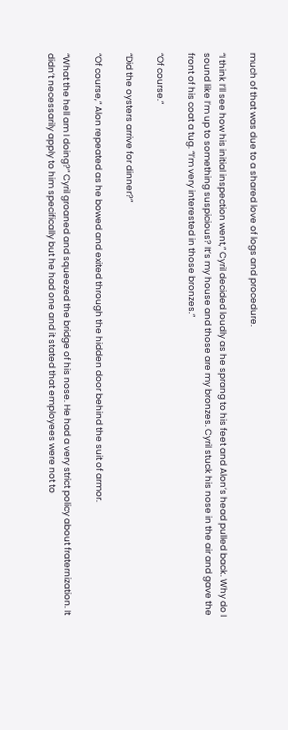much of that was due to a shared love of logs and procedure.

“I think I’ll see how his initial inspection went,” Cyril decided loudly as he sprang to his feet and Alon’s head pulled back. Why do I sound like I’m up to something suspicious? It’s my house and those are my bronzes. Cyril stuck his nose in the air and gave the front of his coat a tug. “I’m very interested in those bronzes.”

“Of course.”

“Did the oysters arrive for dinner?”

“Of course,” Alon repeated as he bowed and exited through the hidden door behind the suit of armor.

“What the hell am I doing?” Cyril groaned and squeezed the bridge of his nose. He had a very strict policy about fraternization. It didn’t necessarily apply to him specifically but he had one and it stated that employees were not to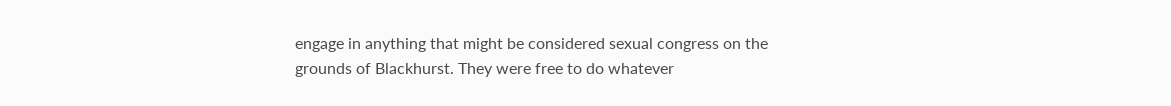engage in anything that might be considered sexual congress on the grounds of Blackhurst. They were free to do whatever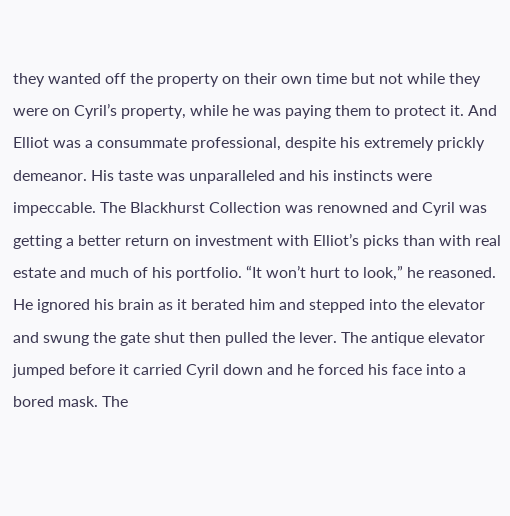they wanted off the property on their own time but not while they were on Cyril’s property, while he was paying them to protect it. And Elliot was a consummate professional, despite his extremely prickly demeanor. His taste was unparalleled and his instincts were impeccable. The Blackhurst Collection was renowned and Cyril was getting a better return on investment with Elliot’s picks than with real estate and much of his portfolio. “It won’t hurt to look,” he reasoned. He ignored his brain as it berated him and stepped into the elevator and swung the gate shut then pulled the lever. The antique elevator jumped before it carried Cyril down and he forced his face into a bored mask. The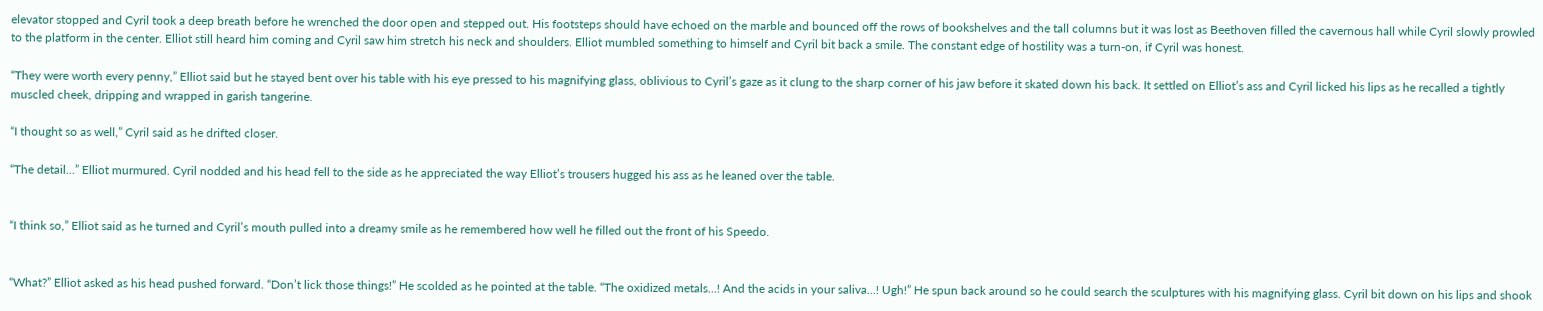elevator stopped and Cyril took a deep breath before he wrenched the door open and stepped out. His footsteps should have echoed on the marble and bounced off the rows of bookshelves and the tall columns but it was lost as Beethoven filled the cavernous hall while Cyril slowly prowled to the platform in the center. Elliot still heard him coming and Cyril saw him stretch his neck and shoulders. Elliot mumbled something to himself and Cyril bit back a smile. The constant edge of hostility was a turn-on, if Cyril was honest.

“They were worth every penny,” Elliot said but he stayed bent over his table with his eye pressed to his magnifying glass, oblivious to Cyril’s gaze as it clung to the sharp corner of his jaw before it skated down his back. It settled on Elliot’s ass and Cyril licked his lips as he recalled a tightly muscled cheek, dripping and wrapped in garish tangerine.

“I thought so as well,” Cyril said as he drifted closer.

“The detail…” Elliot murmured. Cyril nodded and his head fell to the side as he appreciated the way Elliot’s trousers hugged his ass as he leaned over the table.


“I think so,” Elliot said as he turned and Cyril’s mouth pulled into a dreamy smile as he remembered how well he filled out the front of his Speedo.


“What?” Elliot asked as his head pushed forward. “Don’t lick those things!” He scolded as he pointed at the table. “The oxidized metals…! And the acids in your saliva…! Ugh!” He spun back around so he could search the sculptures with his magnifying glass. Cyril bit down on his lips and shook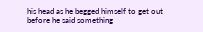his head as he begged himself to get out before he said something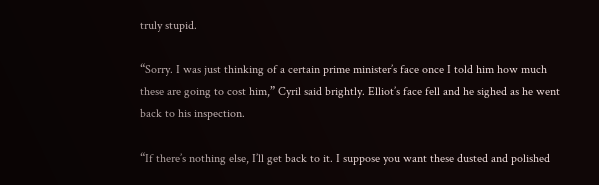truly stupid.

“Sorry. I was just thinking of a certain prime minister’s face once I told him how much these are going to cost him,” Cyril said brightly. Elliot’s face fell and he sighed as he went back to his inspection.

“If there’s nothing else, I’ll get back to it. I suppose you want these dusted and polished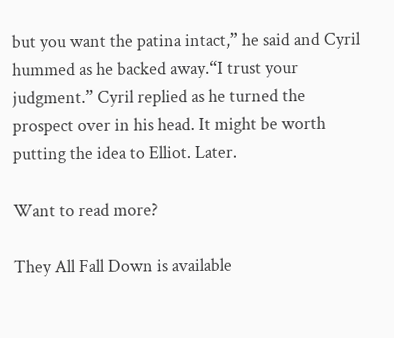but you want the patina intact,” he said and Cyril hummed as he backed away.“I trust your judgment.” Cyril replied as he turned the prospect over in his head. It might be worth putting the idea to Elliot. Later.

Want to read more?

They All Fall Down is available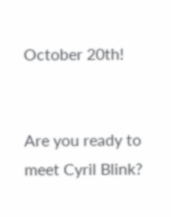October 20th!


Are you ready to meet Cyril Blink?